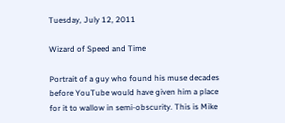Tuesday, July 12, 2011

Wizard of Speed and Time

Portrait of a guy who found his muse decades before YouTube would have given him a place for it to wallow in semi-obscurity. This is Mike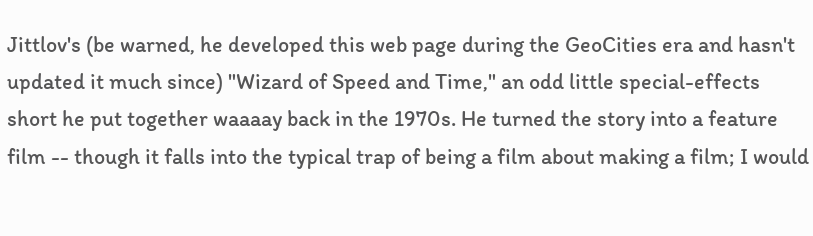Jittlov's (be warned, he developed this web page during the GeoCities era and hasn't updated it much since) "Wizard of Speed and Time," an odd little special-effects short he put together waaaay back in the 1970s. He turned the story into a feature film -- though it falls into the typical trap of being a film about making a film; I would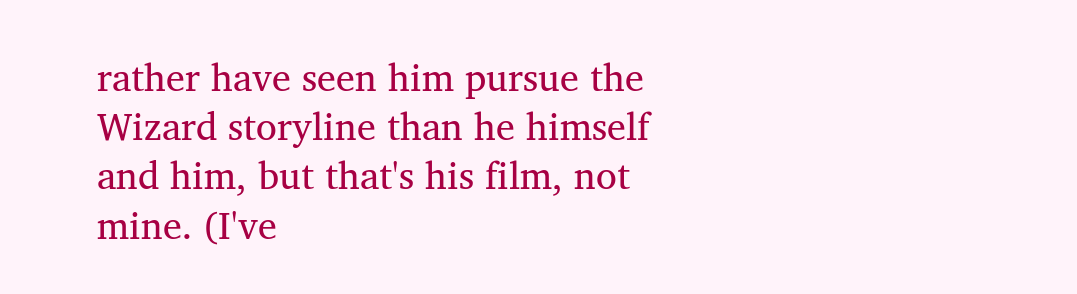rather have seen him pursue the Wizard storyline than he himself and him, but that's his film, not mine. (I've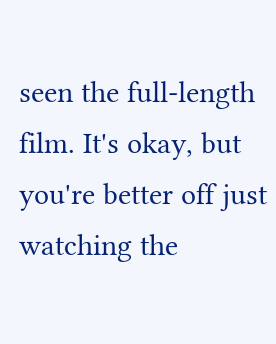seen the full-length film. It's okay, but you're better off just watching the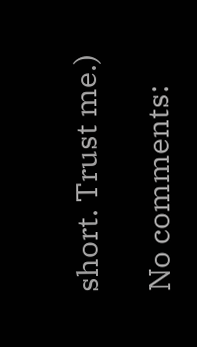short. Trust me.)

No comments: